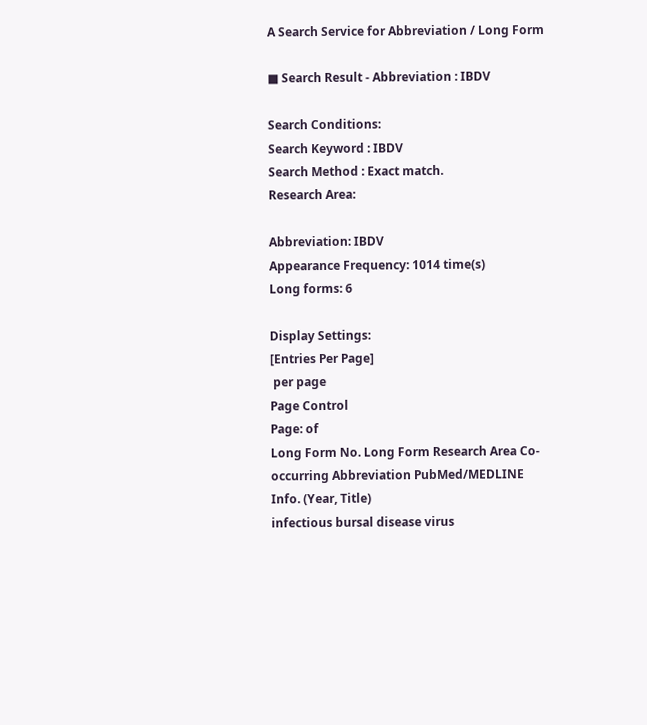A Search Service for Abbreviation / Long Form

■ Search Result - Abbreviation : IBDV

Search Conditions:
Search Keyword : IBDV
Search Method : Exact match.
Research Area:

Abbreviation: IBDV
Appearance Frequency: 1014 time(s)
Long forms: 6

Display Settings:
[Entries Per Page]
 per page
Page Control
Page: of
Long Form No. Long Form Research Area Co-occurring Abbreviation PubMed/MEDLINE Info. (Year, Title)
infectious bursal disease virus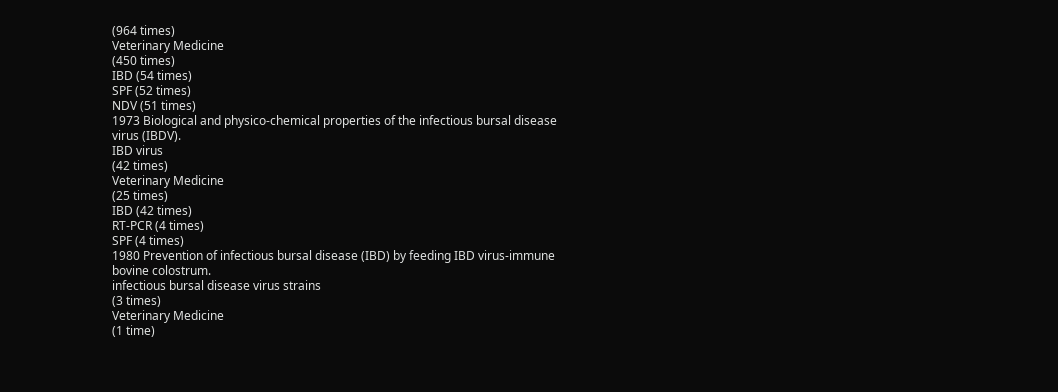(964 times)
Veterinary Medicine
(450 times)
IBD (54 times)
SPF (52 times)
NDV (51 times)
1973 Biological and physico-chemical properties of the infectious bursal disease virus (IBDV).
IBD virus
(42 times)
Veterinary Medicine
(25 times)
IBD (42 times)
RT-PCR (4 times)
SPF (4 times)
1980 Prevention of infectious bursal disease (IBD) by feeding IBD virus-immune bovine colostrum.
infectious bursal disease virus strains
(3 times)
Veterinary Medicine
(1 time)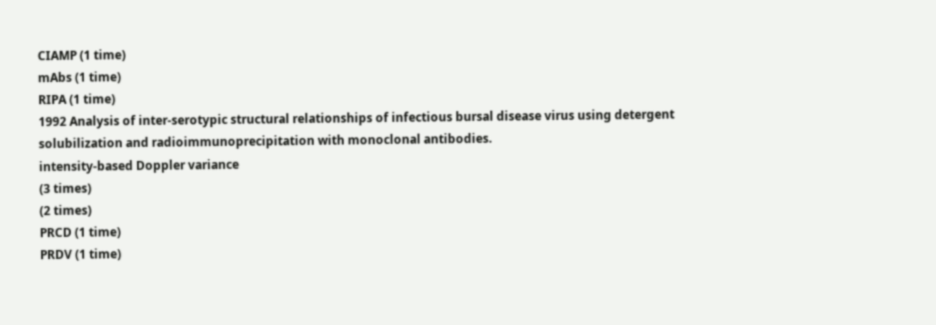CIAMP (1 time)
mAbs (1 time)
RIPA (1 time)
1992 Analysis of inter-serotypic structural relationships of infectious bursal disease virus using detergent solubilization and radioimmunoprecipitation with monoclonal antibodies.
intensity-based Doppler variance
(3 times)
(2 times)
PRCD (1 time)
PRDV (1 time)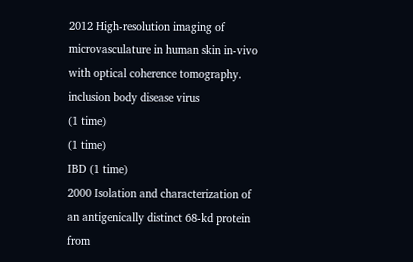2012 High-resolution imaging of microvasculature in human skin in-vivo with optical coherence tomography.
inclusion body disease virus
(1 time)
(1 time)
IBD (1 time)
2000 Isolation and characterization of an antigenically distinct 68-kd protein from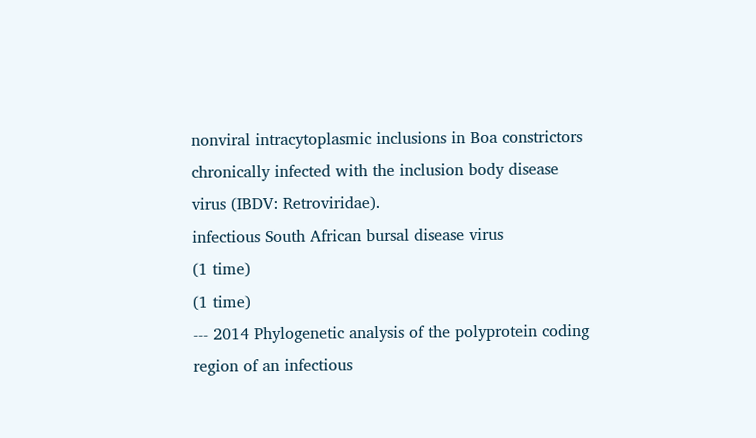nonviral intracytoplasmic inclusions in Boa constrictors chronically infected with the inclusion body disease virus (IBDV: Retroviridae).
infectious South African bursal disease virus
(1 time)
(1 time)
--- 2014 Phylogenetic analysis of the polyprotein coding region of an infectious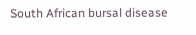South African bursal disease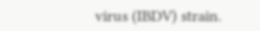virus (IBDV) strain.